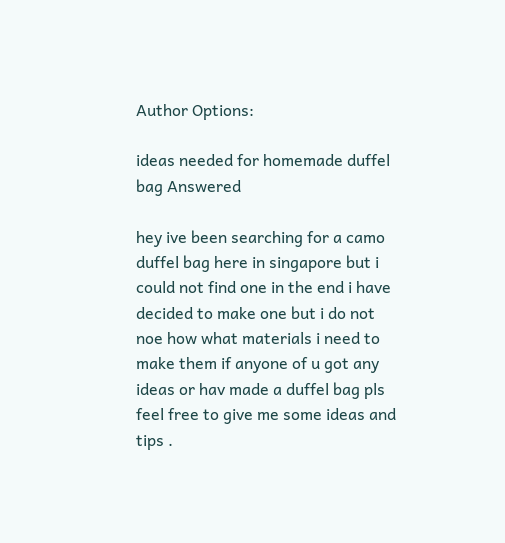Author Options:

ideas needed for homemade duffel bag Answered

hey ive been searching for a camo duffel bag here in singapore but i could not find one in the end i have decided to make one but i do not noe how what materials i need to make them if anyone of u got any ideas or hav made a duffel bag pls feel free to give me some ideas and tips .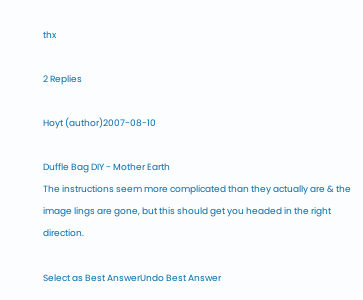thx

2 Replies

Hoyt (author)2007-08-10

Duffle Bag DIY - Mother Earth
The instructions seem more complicated than they actually are & the image lings are gone, but this should get you headed in the right direction.

Select as Best AnswerUndo Best Answer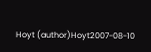Hoyt (author)Hoyt2007-08-10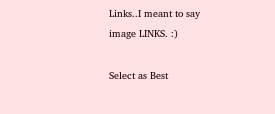Links..I meant to say image LINKS. :)

Select as Best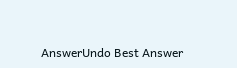AnswerUndo Best Answer